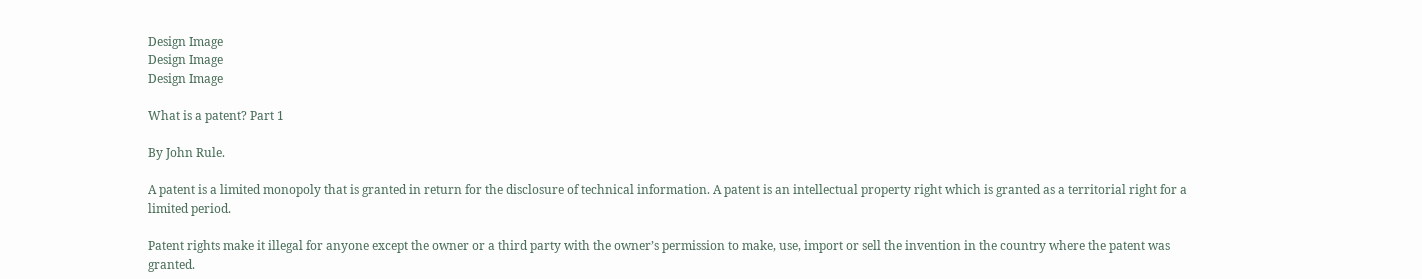Design Image
Design Image
Design Image

What is a patent? Part 1

By John Rule.

A patent is a limited monopoly that is granted in return for the disclosure of technical information. A patent is an intellectual property right which is granted as a territorial right for a limited period.

Patent rights make it illegal for anyone except the owner or a third party with the owner’s permission to make, use, import or sell the invention in the country where the patent was granted.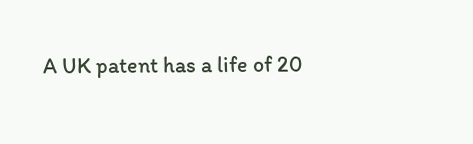A UK patent has a life of 20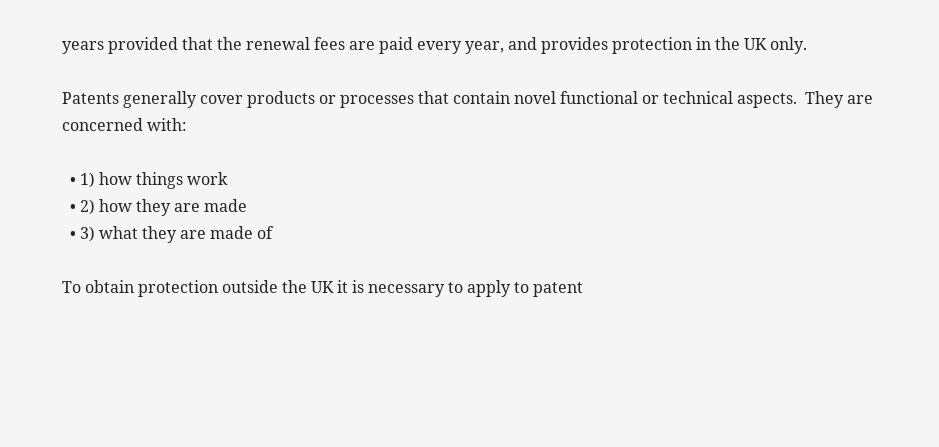years provided that the renewal fees are paid every year, and provides protection in the UK only.

Patents generally cover products or processes that contain novel functional or technical aspects.  They are concerned with:

  • 1) how things work
  • 2) how they are made
  • 3) what they are made of

To obtain protection outside the UK it is necessary to apply to patent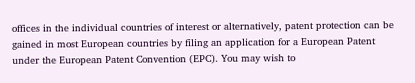offices in the individual countries of interest or alternatively, patent protection can be gained in most European countries by filing an application for a European Patent under the European Patent Convention (EPC). You may wish to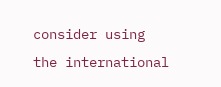consider using the international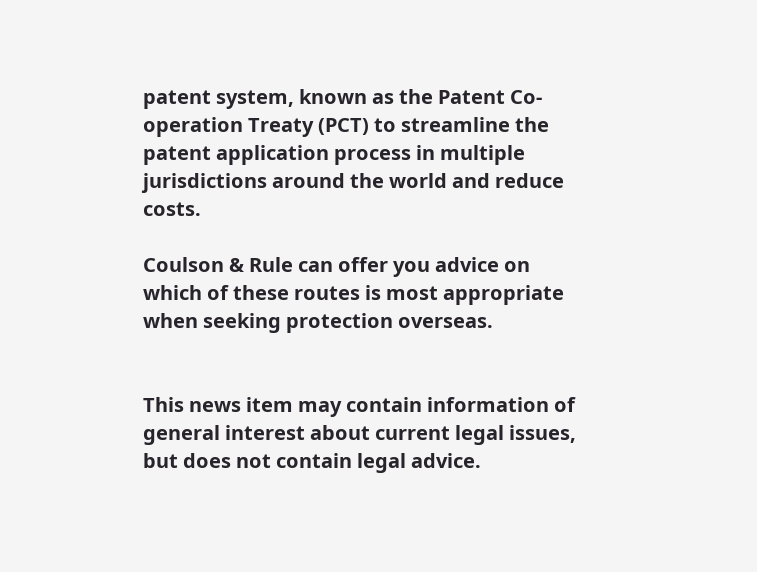patent system, known as the Patent Co-operation Treaty (PCT) to streamline the patent application process in multiple jurisdictions around the world and reduce costs.

Coulson & Rule can offer you advice on which of these routes is most appropriate when seeking protection overseas.


This news item may contain information of general interest about current legal issues, but does not contain legal advice.